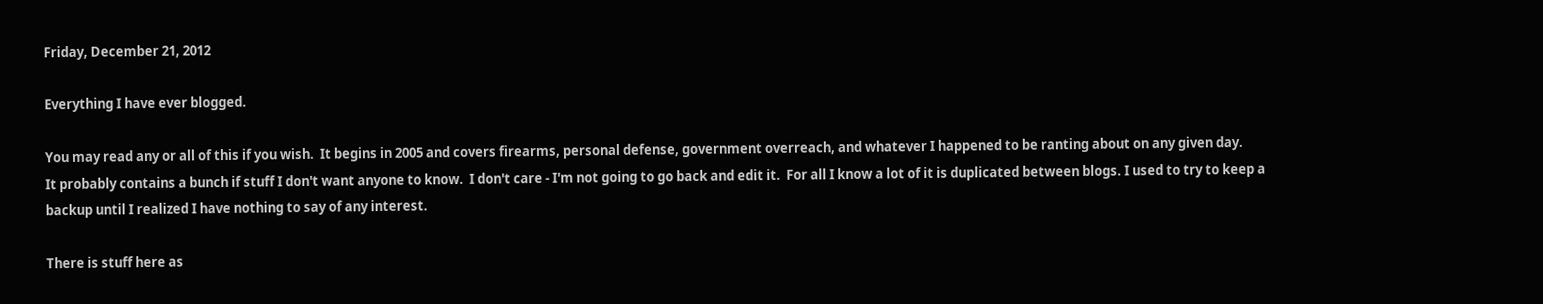Friday, December 21, 2012

Everything I have ever blogged.

You may read any or all of this if you wish.  It begins in 2005 and covers firearms, personal defense, government overreach, and whatever I happened to be ranting about on any given day.
It probably contains a bunch if stuff I don't want anyone to know.  I don't care - I'm not going to go back and edit it.  For all I know a lot of it is duplicated between blogs. I used to try to keep a backup until I realized I have nothing to say of any interest.

There is stuff here as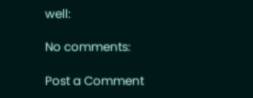well:

No comments:

Post a Comment